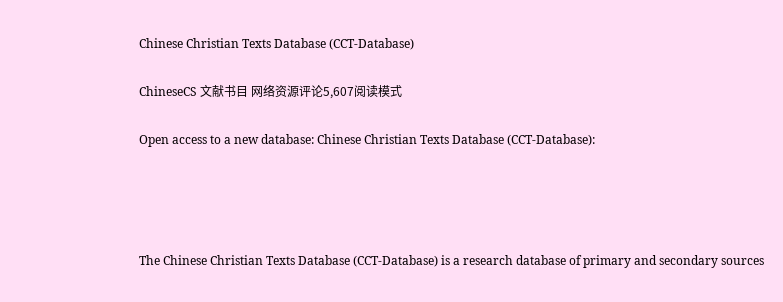Chinese Christian Texts Database (CCT-Database)

ChineseCS 文献书目 网络资源评论5,607阅读模式

Open access to a new database: Chinese Christian Texts Database (CCT-Database):




The Chinese Christian Texts Database (CCT-Database) is a research database of primary and secondary sources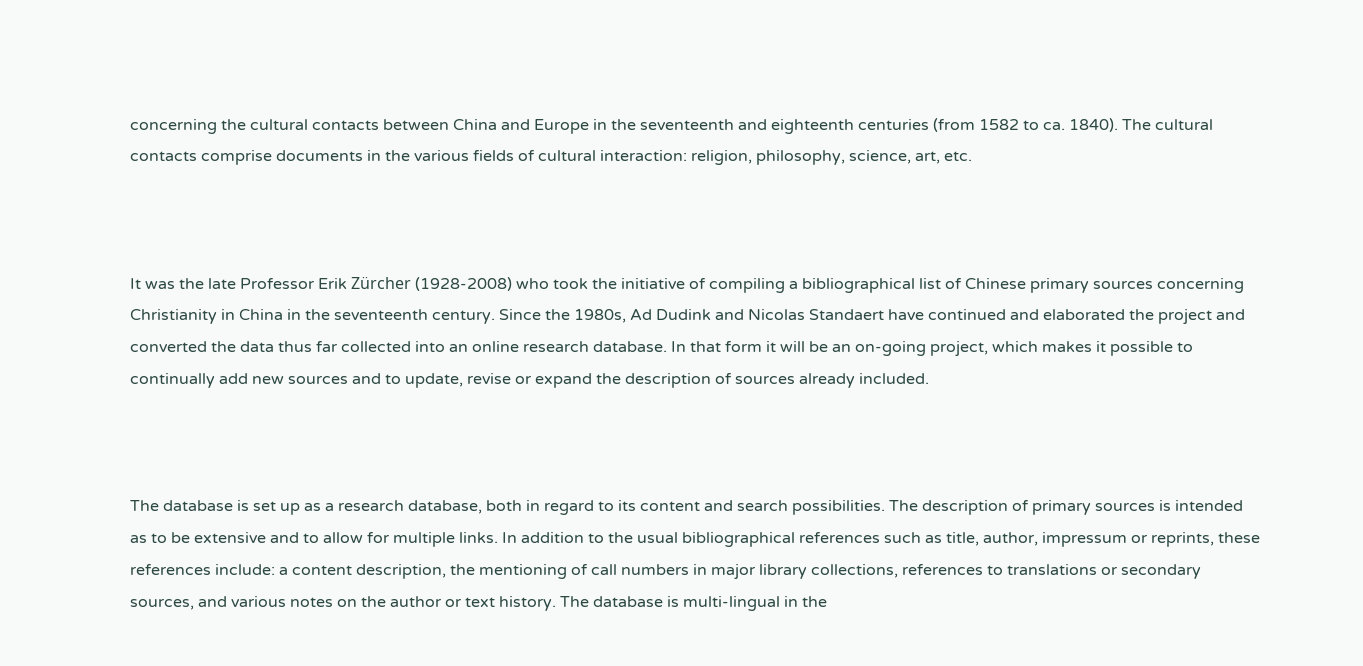concerning the cultural contacts between China and Europe in the seventeenth and eighteenth centuries (from 1582 to ca. 1840). The cultural contacts comprise documents in the various fields of cultural interaction: religion, philosophy, science, art, etc.



It was the late Professor Erik Zürcher (1928-2008) who took the initiative of compiling a bibliographical list of Chinese primary sources concerning Christianity in China in the seventeenth century. Since the 1980s, Ad Dudink and Nicolas Standaert have continued and elaborated the project and converted the data thus far collected into an online research database. In that form it will be an on-going project, which makes it possible to continually add new sources and to update, revise or expand the description of sources already included.



The database is set up as a research database, both in regard to its content and search possibilities. The description of primary sources is intended as to be extensive and to allow for multiple links. In addition to the usual bibliographical references such as title, author, impressum or reprints, these references include: a content description, the mentioning of call numbers in major library collections, references to translations or secondary sources, and various notes on the author or text history. The database is multi-lingual in the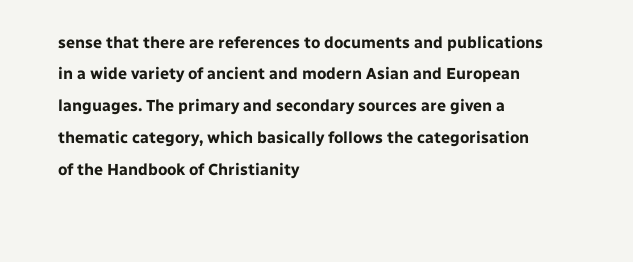sense that there are references to documents and publications in a wide variety of ancient and modern Asian and European languages. The primary and secondary sources are given a thematic category, which basically follows the categorisation of the Handbook of Christianity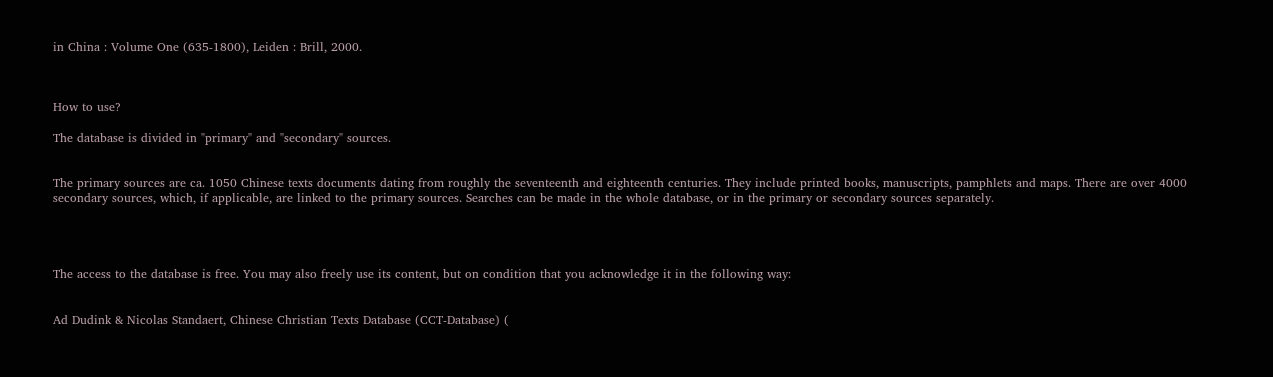in China : Volume One (635-1800), Leiden : Brill, 2000.



How to use?

The database is divided in "primary" and "secondary" sources.


The primary sources are ca. 1050 Chinese texts documents dating from roughly the seventeenth and eighteenth centuries. They include printed books, manuscripts, pamphlets and maps. There are over 4000 secondary sources, which, if applicable, are linked to the primary sources. Searches can be made in the whole database, or in the primary or secondary sources separately.




The access to the database is free. You may also freely use its content, but on condition that you acknowledge it in the following way:


Ad Dudink & Nicolas Standaert, Chinese Christian Texts Database (CCT-Database) (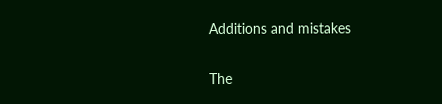Additions and mistakes

The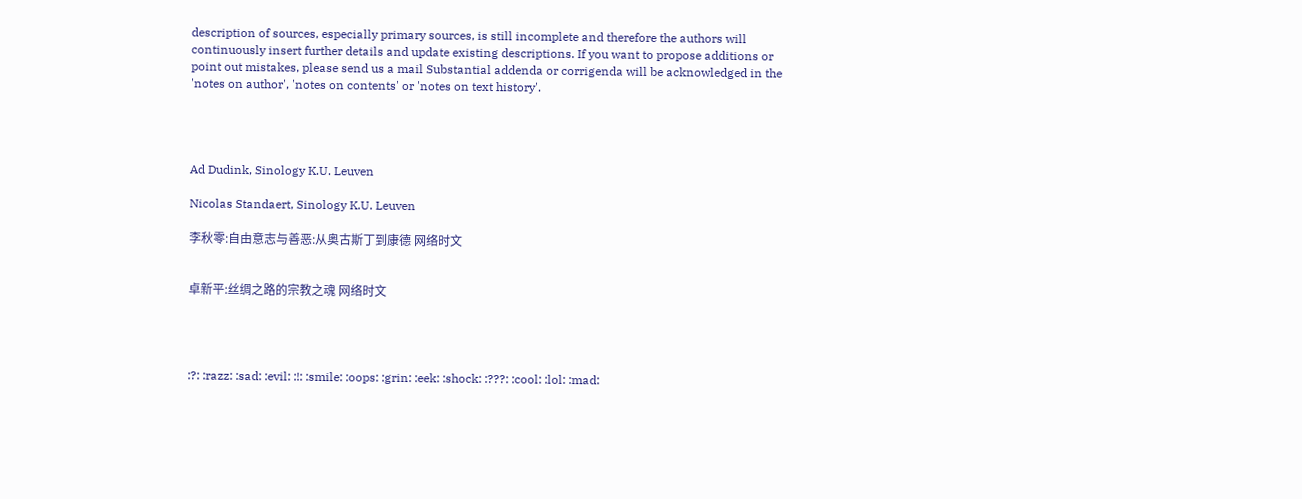description of sources, especially primary sources, is still incomplete and therefore the authors will continuously insert further details and update existing descriptions. If you want to propose additions or point out mistakes, please send us a mail Substantial addenda or corrigenda will be acknowledged in the 'notes on author', 'notes on contents' or 'notes on text history'.




Ad Dudink, Sinology K.U. Leuven

Nicolas Standaert, Sinology K.U. Leuven

李秋零:自由意志与善恶:从奥古斯丁到康德 网络时文


卓新平:丝绸之路的宗教之魂 网络时文




:?: :razz: :sad: :evil: :!: :smile: :oops: :grin: :eek: :shock: :???: :cool: :lol: :mad: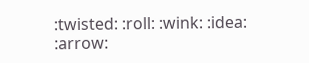:twisted: :roll: :wink: :idea: :arrow: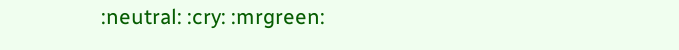:neutral: :cry: :mrgreen: